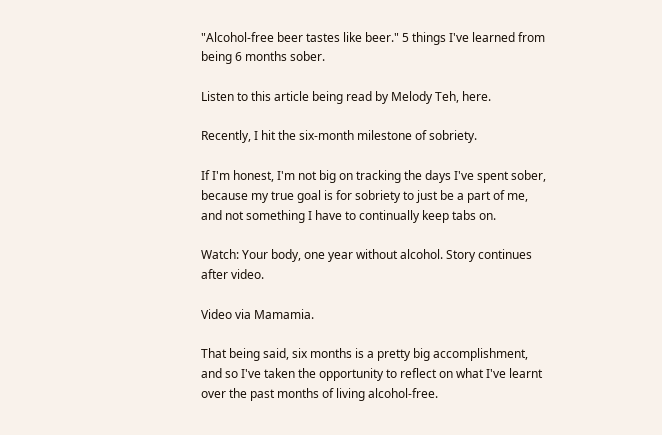"Alcohol-free beer tastes like beer." 5 things I've learned from being 6 months sober.

Listen to this article being read by Melody Teh, here.

Recently, I hit the six-month milestone of sobriety.

If I'm honest, I'm not big on tracking the days I've spent sober, because my true goal is for sobriety to just be a part of me, and not something I have to continually keep tabs on.

Watch: Your body, one year without alcohol. Story continues after video.

Video via Mamamia.

That being said, six months is a pretty big accomplishment, and so I've taken the opportunity to reflect on what I've learnt over the past months of living alcohol-free.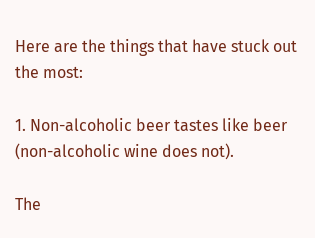Here are the things that have stuck out the most:

1. Non-alcoholic beer tastes like beer (non-alcoholic wine does not).

The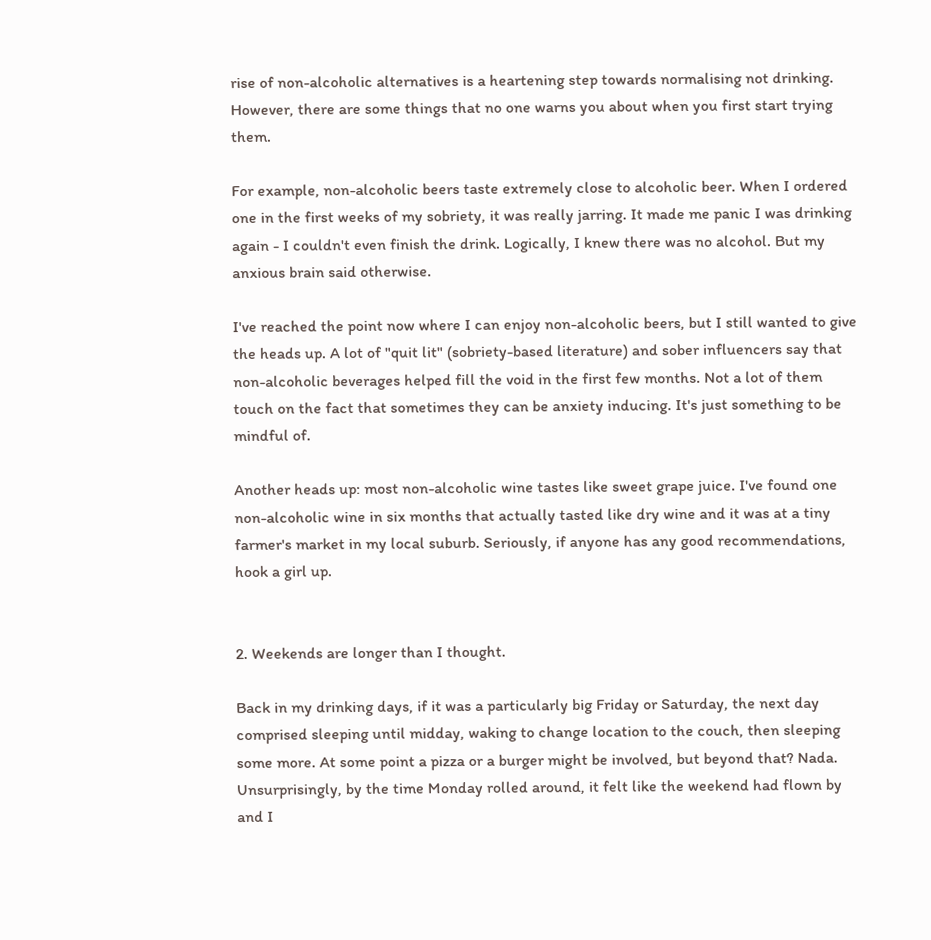rise of non-alcoholic alternatives is a heartening step towards normalising not drinking. However, there are some things that no one warns you about when you first start trying them.

For example, non-alcoholic beers taste extremely close to alcoholic beer. When I ordered one in the first weeks of my sobriety, it was really jarring. It made me panic I was drinking again - I couldn't even finish the drink. Logically, I knew there was no alcohol. But my anxious brain said otherwise.

I've reached the point now where I can enjoy non-alcoholic beers, but I still wanted to give the heads up. A lot of "quit lit" (sobriety-based literature) and sober influencers say that non-alcoholic beverages helped fill the void in the first few months. Not a lot of them touch on the fact that sometimes they can be anxiety inducing. It's just something to be mindful of.

Another heads up: most non-alcoholic wine tastes like sweet grape juice. I've found one non-alcoholic wine in six months that actually tasted like dry wine and it was at a tiny farmer's market in my local suburb. Seriously, if anyone has any good recommendations, hook a girl up.


2. Weekends are longer than I thought.

Back in my drinking days, if it was a particularly big Friday or Saturday, the next day comprised sleeping until midday, waking to change location to the couch, then sleeping some more. At some point a pizza or a burger might be involved, but beyond that? Nada. Unsurprisingly, by the time Monday rolled around, it felt like the weekend had flown by and I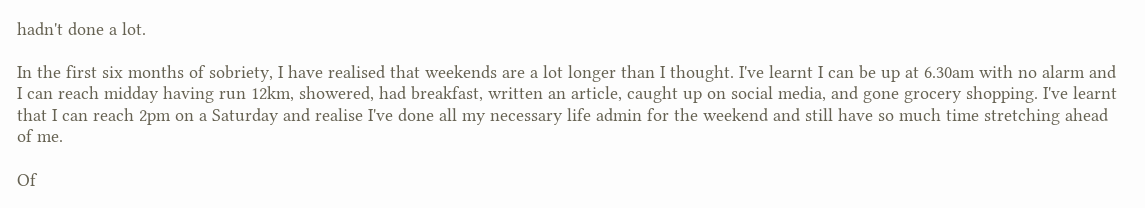hadn't done a lot.

In the first six months of sobriety, I have realised that weekends are a lot longer than I thought. I've learnt I can be up at 6.30am with no alarm and I can reach midday having run 12km, showered, had breakfast, written an article, caught up on social media, and gone grocery shopping. I've learnt that I can reach 2pm on a Saturday and realise I've done all my necessary life admin for the weekend and still have so much time stretching ahead of me.

Of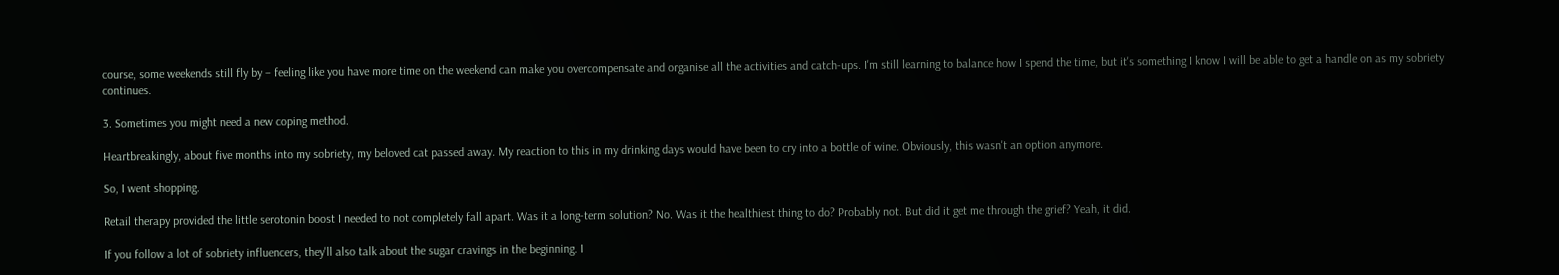course, some weekends still fly by – feeling like you have more time on the weekend can make you overcompensate and organise all the activities and catch-ups. I'm still learning to balance how I spend the time, but it's something I know I will be able to get a handle on as my sobriety continues.

3. Sometimes you might need a new coping method.

Heartbreakingly, about five months into my sobriety, my beloved cat passed away. My reaction to this in my drinking days would have been to cry into a bottle of wine. Obviously, this wasn't an option anymore.

So, I went shopping.

Retail therapy provided the little serotonin boost I needed to not completely fall apart. Was it a long-term solution? No. Was it the healthiest thing to do? Probably not. But did it get me through the grief? Yeah, it did.

If you follow a lot of sobriety influencers, they'll also talk about the sugar cravings in the beginning. I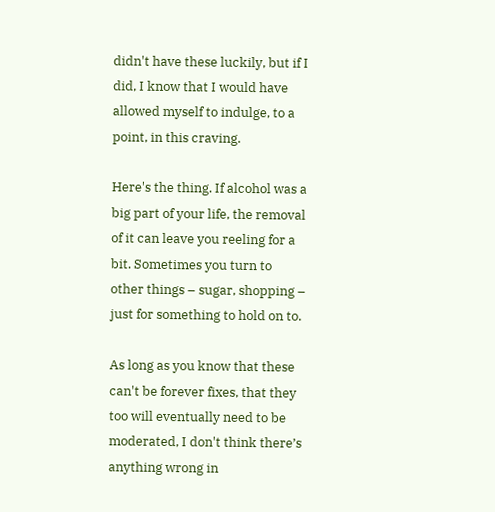didn't have these luckily, but if I did, I know that I would have allowed myself to indulge, to a point, in this craving.

Here's the thing. If alcohol was a big part of your life, the removal of it can leave you reeling for a bit. Sometimes you turn to other things – sugar, shopping – just for something to hold on to.

As long as you know that these can't be forever fixes, that they too will eventually need to be moderated, I don't think there’s anything wrong in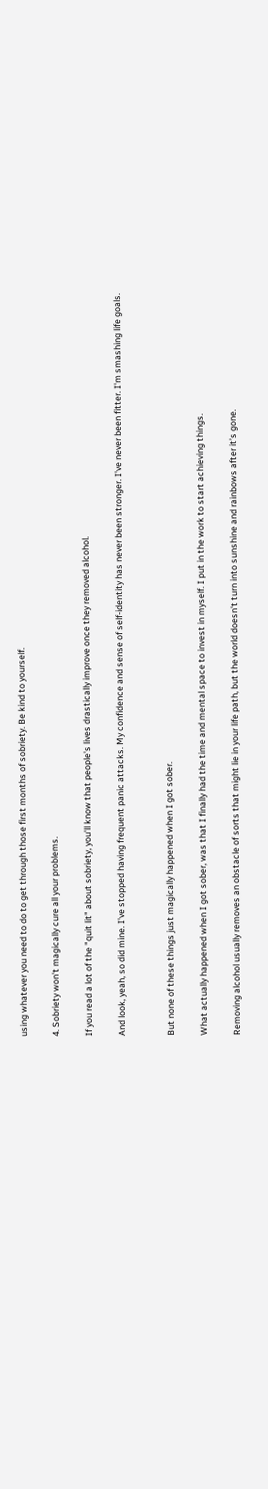using whatever you need to do to get through those first months of sobriety. Be kind to yourself.

4. Sobriety won't magically cure all your problems.

If you read a lot of the "quit lit" about sobriety, you'll know that people's lives drastically improve once they removed alcohol.

And look, yeah, so did mine. I've stopped having frequent panic attacks. My confidence and sense of self-identity has never been stronger. I've never been fitter. I'm smashing life goals.


But none of these things just magically happened when I got sober.

What actually happened when I got sober, was that I finally had the time and mental space to invest in myself. I put in the work to start achieving things.

Removing alcohol usually removes an obstacle of sorts that might lie in your life path, but the world doesn't turn into sunshine and rainbows after it’s gone.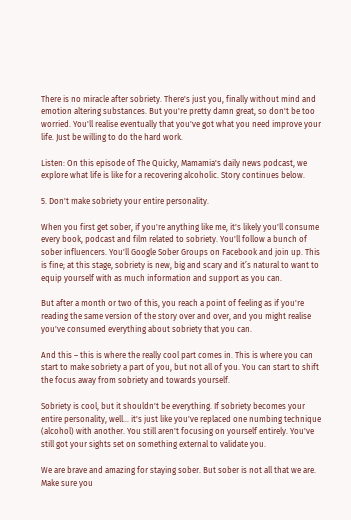There is no miracle after sobriety. There's just you, finally without mind and emotion altering substances. But you're pretty damn great, so don't be too worried. You'll realise eventually that you've got what you need improve your life. Just be willing to do the hard work.

Listen: On this episode of The Quicky, Mamamia's daily news podcast, we explore what life is like for a recovering alcoholic. Story continues below.

5. Don't make sobriety your entire personality.

When you first get sober, if you're anything like me, it's likely you'll consume every book, podcast and film related to sobriety. You'll follow a bunch of sober influencers. You'll Google Sober Groups on Facebook and join up. This is fine; at this stage, sobriety is new, big and scary and it’s natural to want to equip yourself with as much information and support as you can.

But after a month or two of this, you reach a point of feeling as if you're reading the same version of the story over and over, and you might realise you've consumed everything about sobriety that you can.

And this – this is where the really cool part comes in. This is where you can start to make sobriety a part of you, but not all of you. You can start to shift the focus away from sobriety and towards yourself.

Sobriety is cool, but it shouldn't be everything. If sobriety becomes your entire personality, well... it's just like you've replaced one numbing technique (alcohol) with another. You still aren't focusing on yourself entirely. You've still got your sights set on something external to validate you.

We are brave and amazing for staying sober. But sober is not all that we are. Make sure you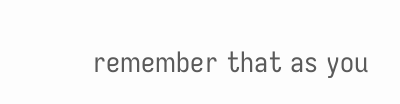remember that as you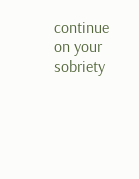continue on your sobriety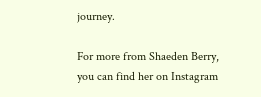journey.

For more from Shaeden Berry, you can find her on Instagram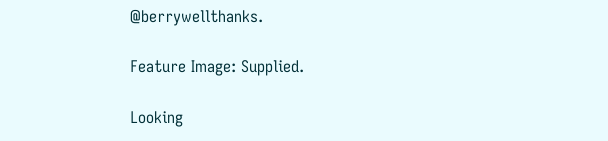@berrywellthanks.

Feature Image: Supplied.

Looking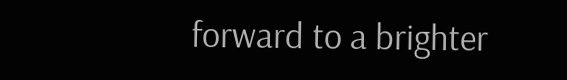forward to a brighter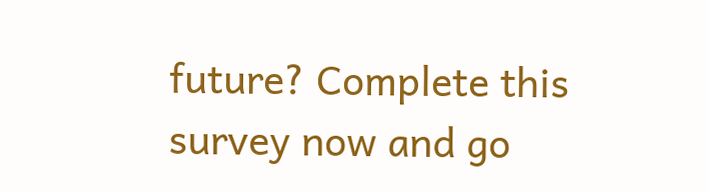future? Complete this survey now and go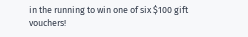in the running to win one of six $100 gift vouchers!